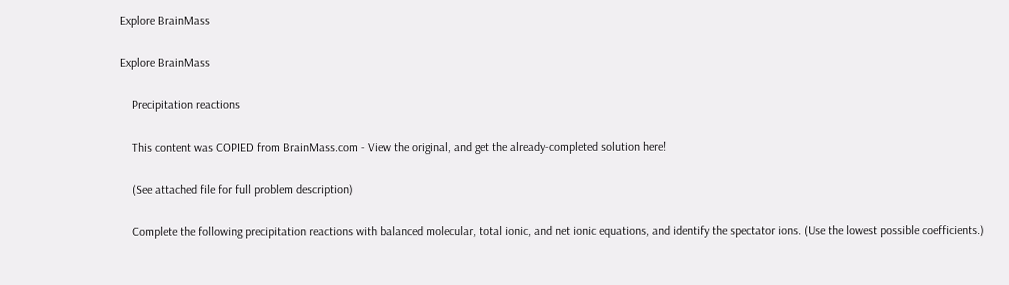Explore BrainMass

Explore BrainMass

    Precipitation reactions

    This content was COPIED from BrainMass.com - View the original, and get the already-completed solution here!

    (See attached file for full problem description)

    Complete the following precipitation reactions with balanced molecular, total ionic, and net ionic equations, and identify the spectator ions. (Use the lowest possible coefficients.)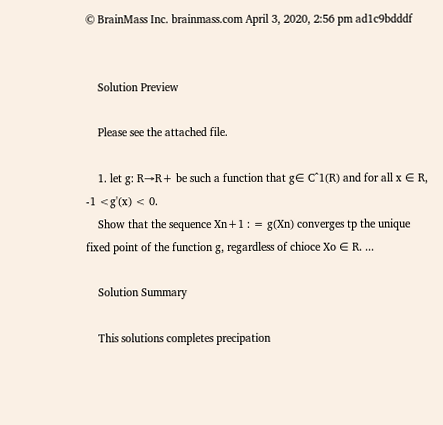© BrainMass Inc. brainmass.com April 3, 2020, 2:56 pm ad1c9bdddf


    Solution Preview

    Please see the attached file.

    1. let g: R→R+ be such a function that g∈ C^1(R) and for all x ∈ R, -1 <g'(x) < 0.
    Show that the sequence Xn+1 : = g(Xn) converges tp the unique fixed point of the function g, regardless of chioce Xo ∈ R. ...

    Solution Summary

    This solutions completes precipation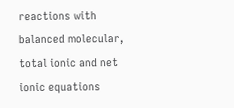reactions with balanced molecular, total ionic and net ionic equations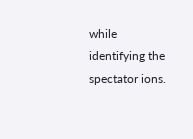while identifying the spectator ions.